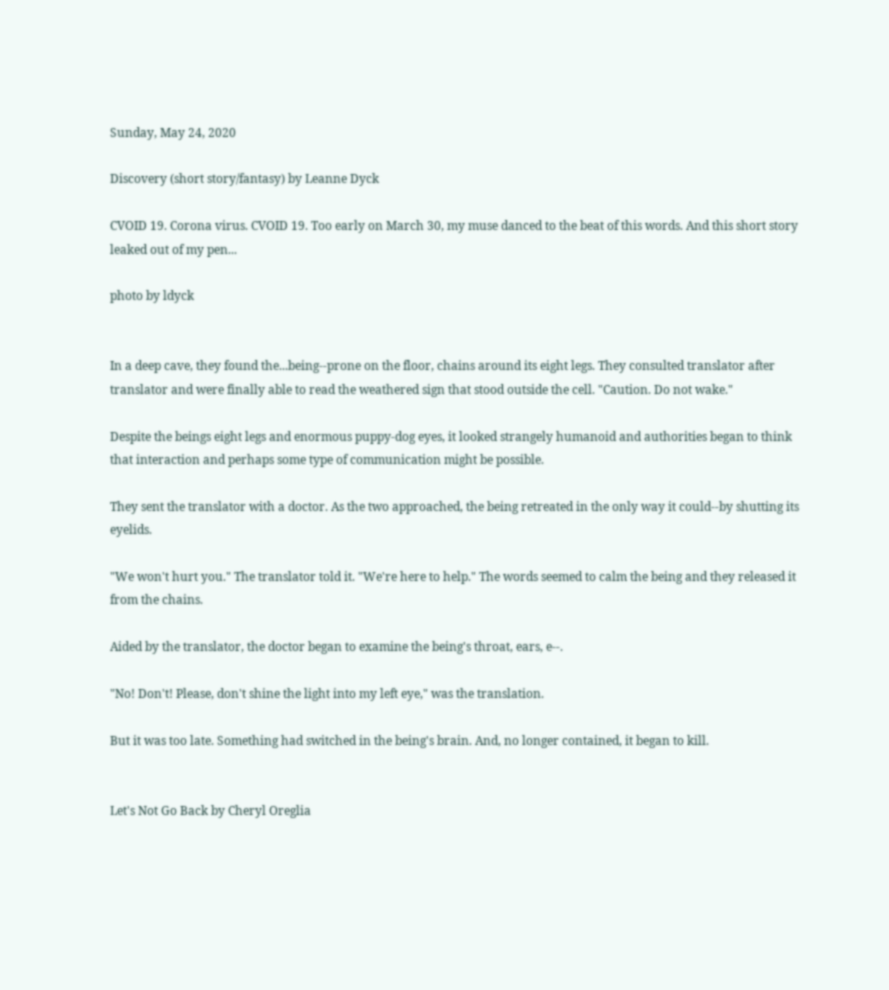Sunday, May 24, 2020

Discovery (short story/fantasy) by Leanne Dyck

CVOID 19. Corona virus. CVOID 19. Too early on March 30, my muse danced to the beat of this words. And this short story leaked out of my pen...

photo by ldyck


In a deep cave, they found the...being--prone on the floor, chains around its eight legs. They consulted translator after translator and were finally able to read the weathered sign that stood outside the cell. "Caution. Do not wake."

Despite the beings eight legs and enormous puppy-dog eyes, it looked strangely humanoid and authorities began to think that interaction and perhaps some type of communication might be possible.

They sent the translator with a doctor. As the two approached, the being retreated in the only way it could--by shutting its eyelids.

"We won't hurt you." The translator told it. "We're here to help." The words seemed to calm the being and they released it from the chains.

Aided by the translator, the doctor began to examine the being's throat, ears, e--.

"No! Don't! Please, don't shine the light into my left eye," was the translation.

But it was too late. Something had switched in the being's brain. And, no longer contained, it began to kill.


Let's Not Go Back by Cheryl Oreglia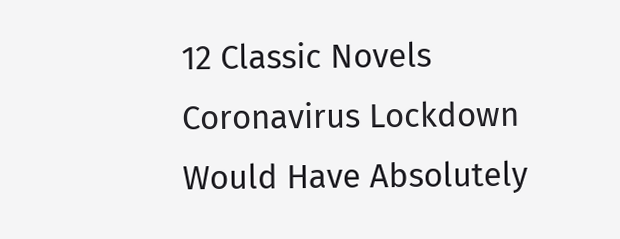12 Classic Novels Coronavirus Lockdown Would Have Absolutely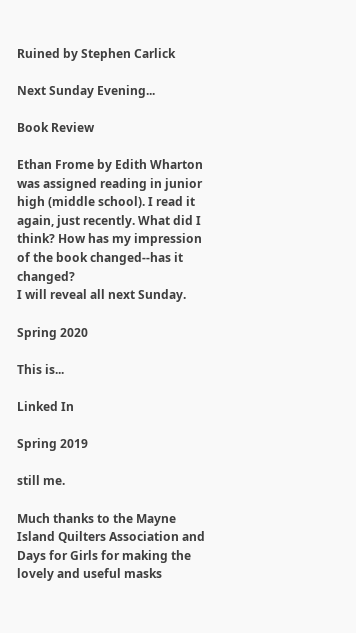Ruined by Stephen Carlick

Next Sunday Evening...

Book Review

Ethan Frome by Edith Wharton was assigned reading in junior high (middle school). I read it again, just recently. What did I think? How has my impression of the book changed--has it changed?
I will reveal all next Sunday.

Spring 2020

This is...

Linked In

Spring 2019

still me.

Much thanks to the Mayne Island Quilters Association and Days for Girls for making the lovely and useful masks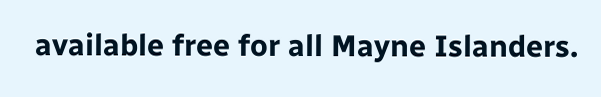available free for all Mayne Islanders.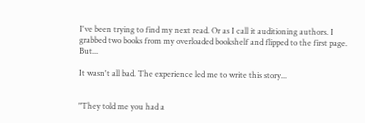I've been trying to find my next read. Or as I call it auditioning authors. I grabbed two books from my overloaded bookshelf and flipped to the first page. But...

It wasn't all bad. The experience led me to write this story...


"They told me you had a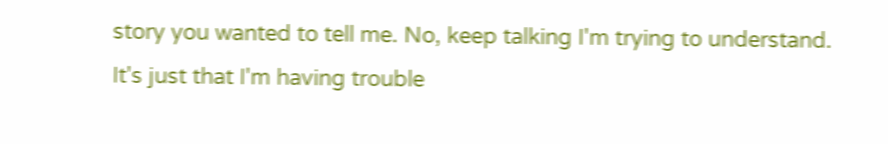story you wanted to tell me. No, keep talking I'm trying to understand. It's just that I'm having trouble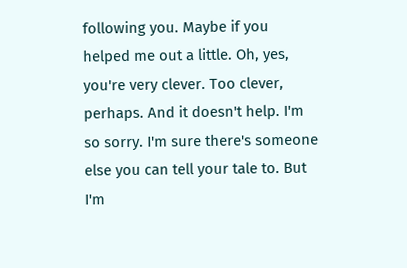following you. Maybe if you helped me out a little. Oh, yes, you're very clever. Too clever, perhaps. And it doesn't help. I'm so sorry. I'm sure there's someone else you can tell your tale to. But I'm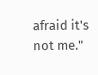afraid it's not me."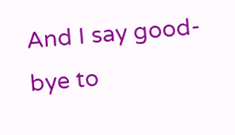And I say good-bye to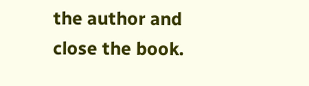the author and close the book.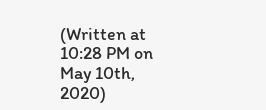(Written at 10:28 PM on May 10th, 2020)